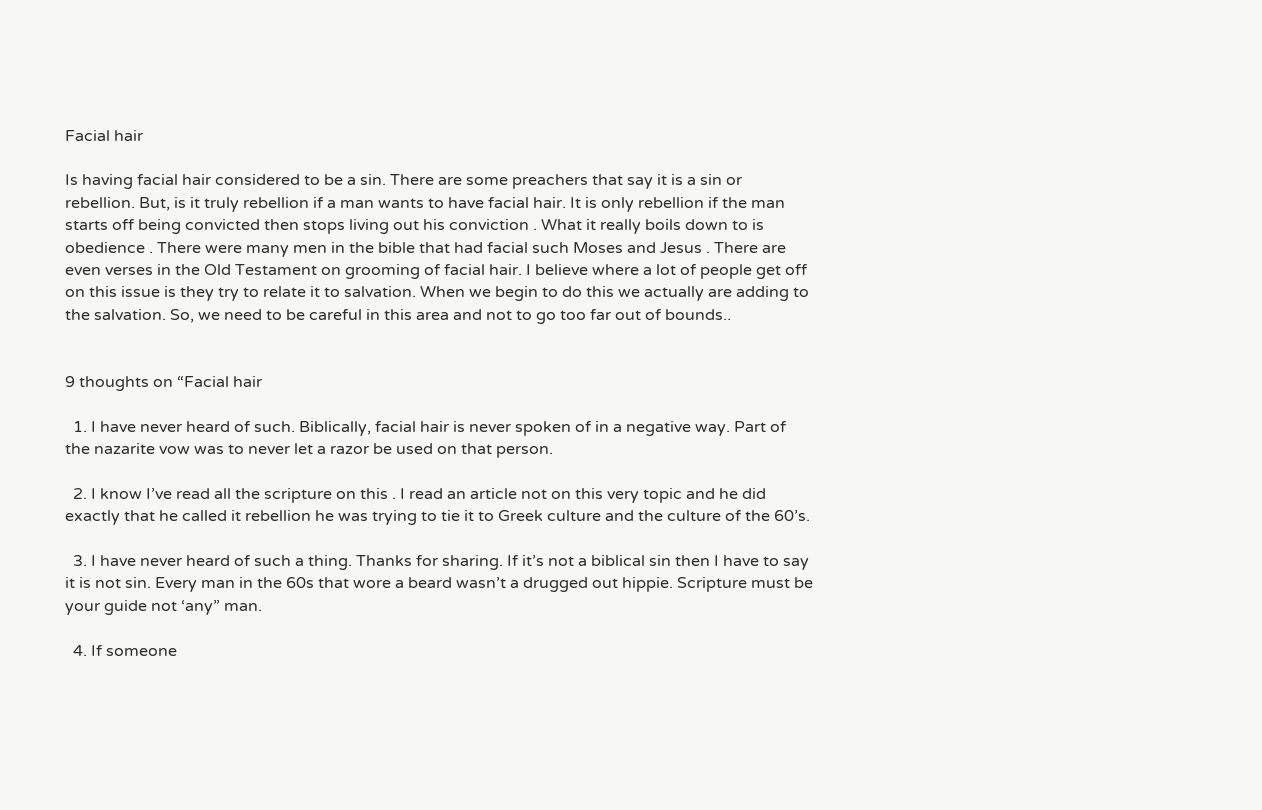Facial hair

Is having facial hair considered to be a sin. There are some preachers that say it is a sin or rebellion. But, is it truly rebellion if a man wants to have facial hair. It is only rebellion if the man starts off being convicted then stops living out his conviction . What it really boils down to is obedience . There were many men in the bible that had facial such Moses and Jesus . There are even verses in the Old Testament on grooming of facial hair. I believe where a lot of people get off on this issue is they try to relate it to salvation. When we begin to do this we actually are adding to the salvation. So, we need to be careful in this area and not to go too far out of bounds..


9 thoughts on “Facial hair

  1. I have never heard of such. Biblically, facial hair is never spoken of in a negative way. Part of the nazarite vow was to never let a razor be used on that person.

  2. I know I’ve read all the scripture on this . I read an article not on this very topic and he did exactly that he called it rebellion he was trying to tie it to Greek culture and the culture of the 60’s.

  3. I have never heard of such a thing. Thanks for sharing. If it’s not a biblical sin then I have to say it is not sin. Every man in the 60s that wore a beard wasn’t a drugged out hippie. Scripture must be your guide not ‘any” man.

  4. If someone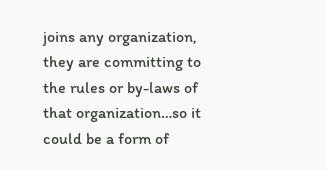joins any organization, they are committing to the rules or by-laws of that organization…so it could be a form of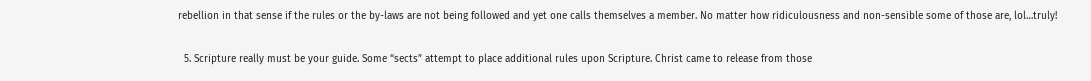rebellion in that sense if the rules or the by-laws are not being followed and yet one calls themselves a member. No matter how ridiculousness and non-sensible some of those are, lol…truly!

  5. Scripture really must be your guide. Some “sects” attempt to place additional rules upon Scripture. Christ came to release from those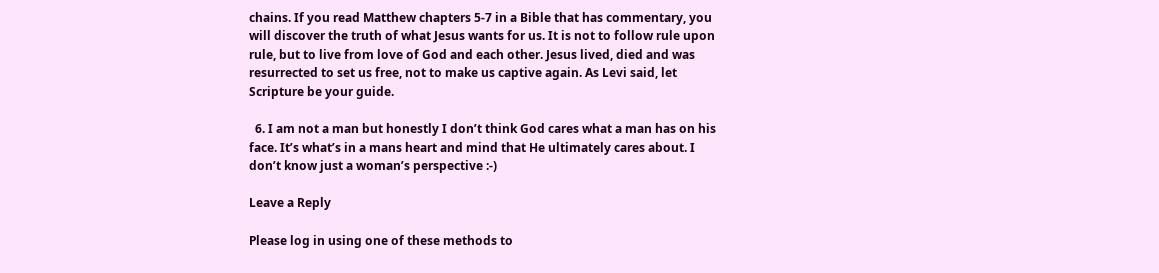chains. If you read Matthew chapters 5-7 in a Bible that has commentary, you will discover the truth of what Jesus wants for us. It is not to follow rule upon rule, but to live from love of God and each other. Jesus lived, died and was resurrected to set us free, not to make us captive again. As Levi said, let Scripture be your guide.

  6. I am not a man but honestly I don’t think God cares what a man has on his face. It’s what’s in a mans heart and mind that He ultimately cares about. I don’t know just a woman’s perspective :-)

Leave a Reply

Please log in using one of these methods to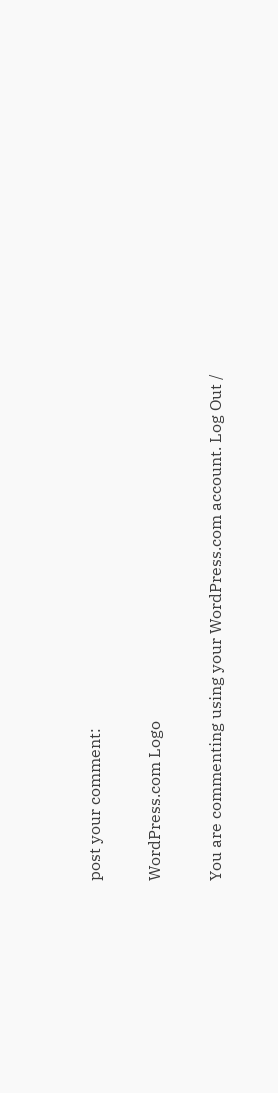post your comment:

WordPress.com Logo

You are commenting using your WordPress.com account. Log Out /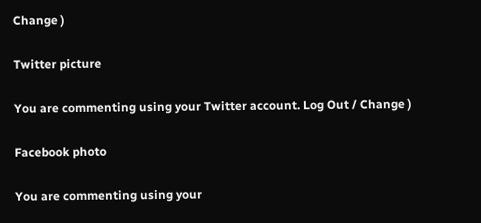Change )

Twitter picture

You are commenting using your Twitter account. Log Out / Change )

Facebook photo

You are commenting using your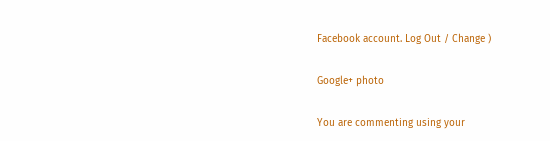Facebook account. Log Out / Change )

Google+ photo

You are commenting using your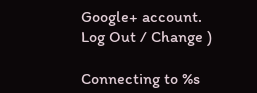Google+ account. Log Out / Change )

Connecting to %s